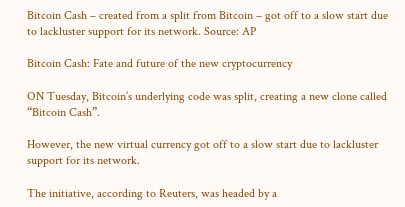Bitcoin Cash – created from a split from Bitcoin – got off to a slow start due to lackluster support for its network. Source: AP

Bitcoin Cash: Fate and future of the new cryptocurrency

ON Tuesday, Bitcoin’s underlying code was split, creating a new clone called “Bitcoin Cash”.

However, the new virtual currency got off to a slow start due to lackluster support for its network.

The initiative, according to Reuters, was headed by a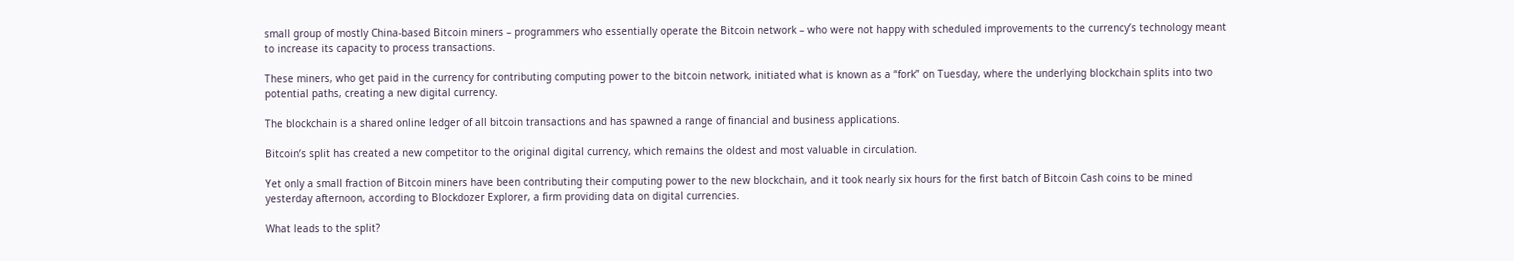small group of mostly China-based Bitcoin miners – programmers who essentially operate the Bitcoin network – who were not happy with scheduled improvements to the currency’s technology meant to increase its capacity to process transactions.

These miners, who get paid in the currency for contributing computing power to the bitcoin network, initiated what is known as a “fork” on Tuesday, where the underlying blockchain splits into two potential paths, creating a new digital currency.

The blockchain is a shared online ledger of all bitcoin transactions and has spawned a range of financial and business applications.

Bitcoin’s split has created a new competitor to the original digital currency, which remains the oldest and most valuable in circulation.

Yet only a small fraction of Bitcoin miners have been contributing their computing power to the new blockchain, and it took nearly six hours for the first batch of Bitcoin Cash coins to be mined yesterday afternoon, according to Blockdozer Explorer, a firm providing data on digital currencies.

What leads to the split?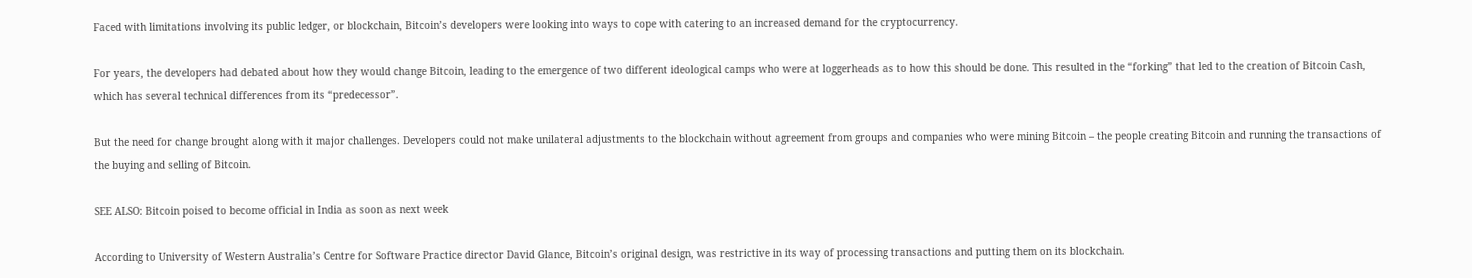Faced with limitations involving its public ledger, or blockchain, Bitcoin’s developers were looking into ways to cope with catering to an increased demand for the cryptocurrency.

For years, the developers had debated about how they would change Bitcoin, leading to the emergence of two different ideological camps who were at loggerheads as to how this should be done. This resulted in the “forking” that led to the creation of Bitcoin Cash, which has several technical differences from its “predecessor”.

But the need for change brought along with it major challenges. Developers could not make unilateral adjustments to the blockchain without agreement from groups and companies who were mining Bitcoin – the people creating Bitcoin and running the transactions of the buying and selling of Bitcoin.

SEE ALSO: Bitcoin poised to become official in India as soon as next week

According to University of Western Australia’s Centre for Software Practice director David Glance, Bitcoin’s original design, was restrictive in its way of processing transactions and putting them on its blockchain.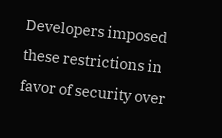Developers imposed these restrictions in favor of security over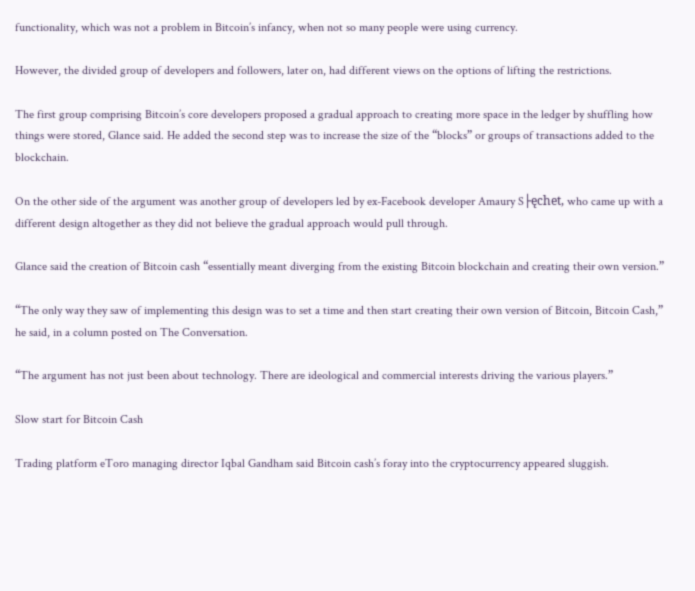functionality, which was not a problem in Bitcoin’s infancy, when not so many people were using currency.

However, the divided group of developers and followers, later on, had different views on the options of lifting the restrictions.

The first group comprising Bitcoin’s core developers proposed a gradual approach to creating more space in the ledger by shuffling how things were stored, Glance said. He added the second step was to increase the size of the “blocks” or groups of transactions added to the blockchain.

On the other side of the argument was another group of developers led by ex-Facebook developer Amaury S├ęchet, who came up with a different design altogether as they did not believe the gradual approach would pull through.

Glance said the creation of Bitcoin cash “essentially meant diverging from the existing Bitcoin blockchain and creating their own version.”

“The only way they saw of implementing this design was to set a time and then start creating their own version of Bitcoin, Bitcoin Cash,” he said, in a column posted on The Conversation.

“The argument has not just been about technology. There are ideological and commercial interests driving the various players.”

Slow start for Bitcoin Cash

Trading platform eToro managing director Iqbal Gandham said Bitcoin cash’s foray into the cryptocurrency appeared sluggish.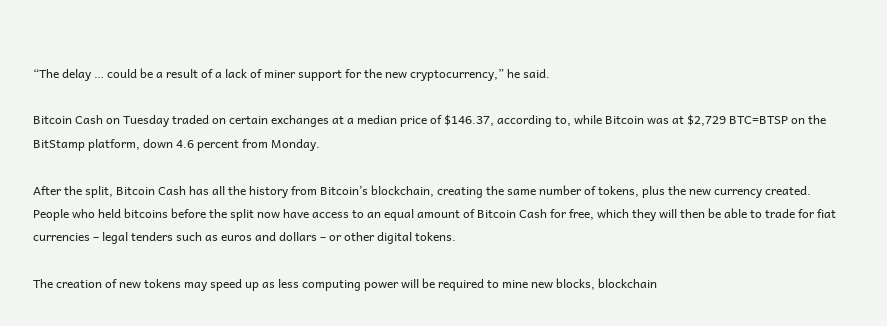“The delay … could be a result of a lack of miner support for the new cryptocurrency,” he said.

Bitcoin Cash on Tuesday traded on certain exchanges at a median price of $146.37, according to, while Bitcoin was at $2,729 BTC=BTSP on the BitStamp platform, down 4.6 percent from Monday.

After the split, Bitcoin Cash has all the history from Bitcoin’s blockchain, creating the same number of tokens, plus the new currency created. People who held bitcoins before the split now have access to an equal amount of Bitcoin Cash for free, which they will then be able to trade for fiat currencies – legal tenders such as euros and dollars – or other digital tokens.

The creation of new tokens may speed up as less computing power will be required to mine new blocks, blockchain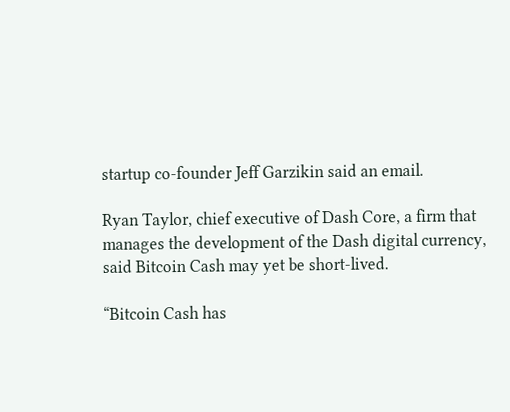startup co-founder Jeff Garzikin said an email.

Ryan Taylor, chief executive of Dash Core, a firm that manages the development of the Dash digital currency, said Bitcoin Cash may yet be short-lived.

“Bitcoin Cash has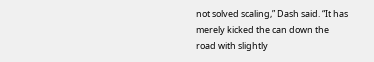not solved scaling,” Dash said. “It has merely kicked the can down the road with slightly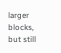larger blocks, but still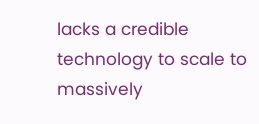lacks a credible technology to scale to massively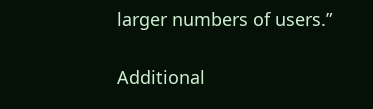larger numbers of users.”

Additional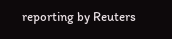reporting by Reuters